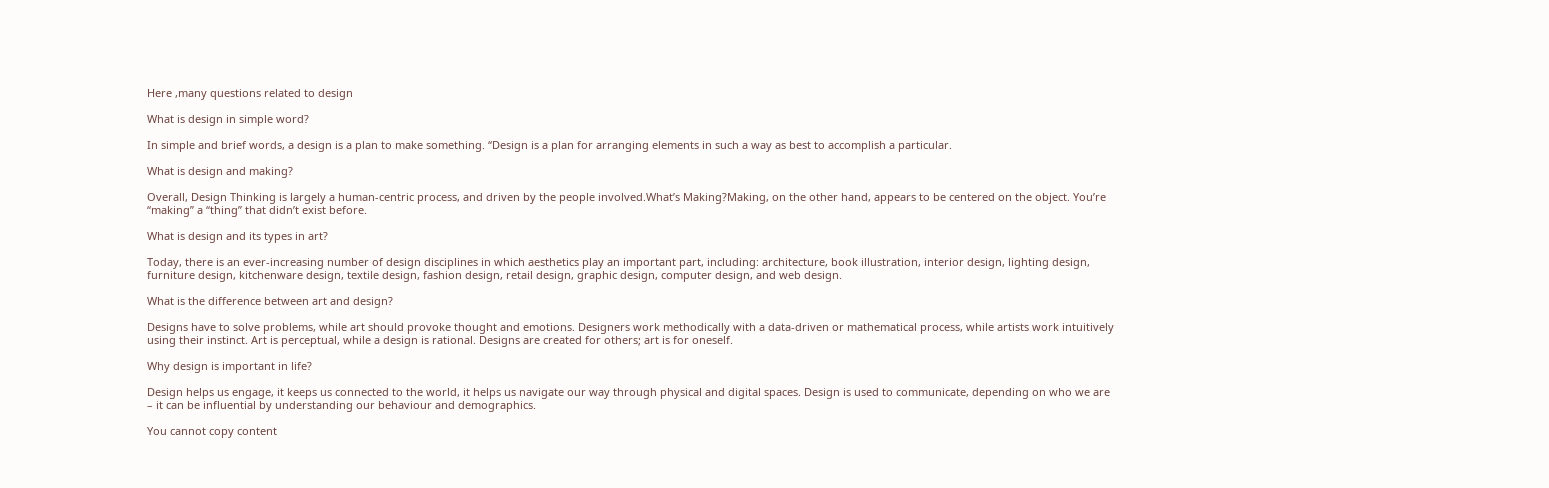Here ,many questions related to design

What is design in simple word?

In simple and brief words, a design is a plan to make something. “Design is a plan for arranging elements in such a way as best to accomplish a particular.

What is design and making?

Overall, Design Thinking is largely a human-centric process, and driven by the people involved.What’s Making?Making, on the other hand, appears to be centered on the object. You’re “making” a “thing” that didn’t exist before.

What is design and its types in art?

Today, there is an ever-increasing number of design disciplines in which aesthetics play an important part, including: architecture, book illustration, interior design, lighting design, furniture design, kitchenware design, textile design, fashion design, retail design, graphic design, computer design, and web design.

What is the difference between art and design?

Designs have to solve problems, while art should provoke thought and emotions. Designers work methodically with a data-driven or mathematical process, while artists work intuitively using their instinct. Art is perceptual, while a design is rational. Designs are created for others; art is for oneself.

Why design is important in life?

Design helps us engage, it keeps us connected to the world, it helps us navigate our way through physical and digital spaces. Design is used to communicate, depending on who we are – it can be influential by understanding our behaviour and demographics.

You cannot copy content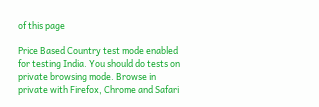of this page

Price Based Country test mode enabled for testing India. You should do tests on private browsing mode. Browse in private with Firefox, Chrome and Safari